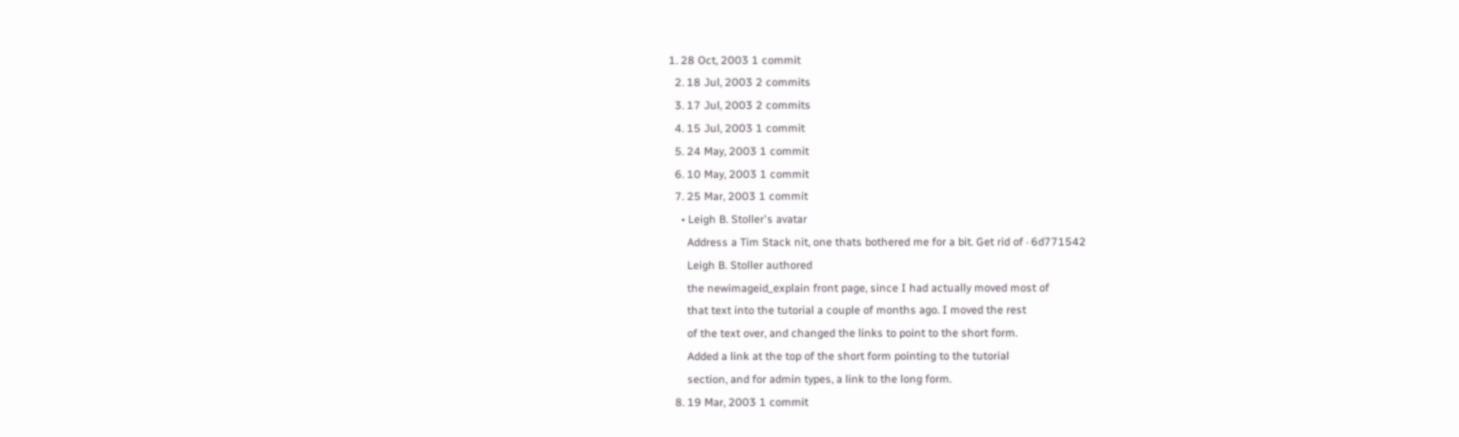1. 28 Oct, 2003 1 commit
  2. 18 Jul, 2003 2 commits
  3. 17 Jul, 2003 2 commits
  4. 15 Jul, 2003 1 commit
  5. 24 May, 2003 1 commit
  6. 10 May, 2003 1 commit
  7. 25 Mar, 2003 1 commit
    • Leigh B. Stoller's avatar
      Address a Tim Stack nit, one thats bothered me for a bit. Get rid of · 6d771542
      Leigh B. Stoller authored
      the newimageid_explain front page, since I had actually moved most of
      that text into the tutorial a couple of months ago. I moved the rest
      of the text over, and changed the links to point to the short form.
      Added a link at the top of the short form pointing to the tutorial
      section, and for admin types, a link to the long form.
  8. 19 Mar, 2003 1 commit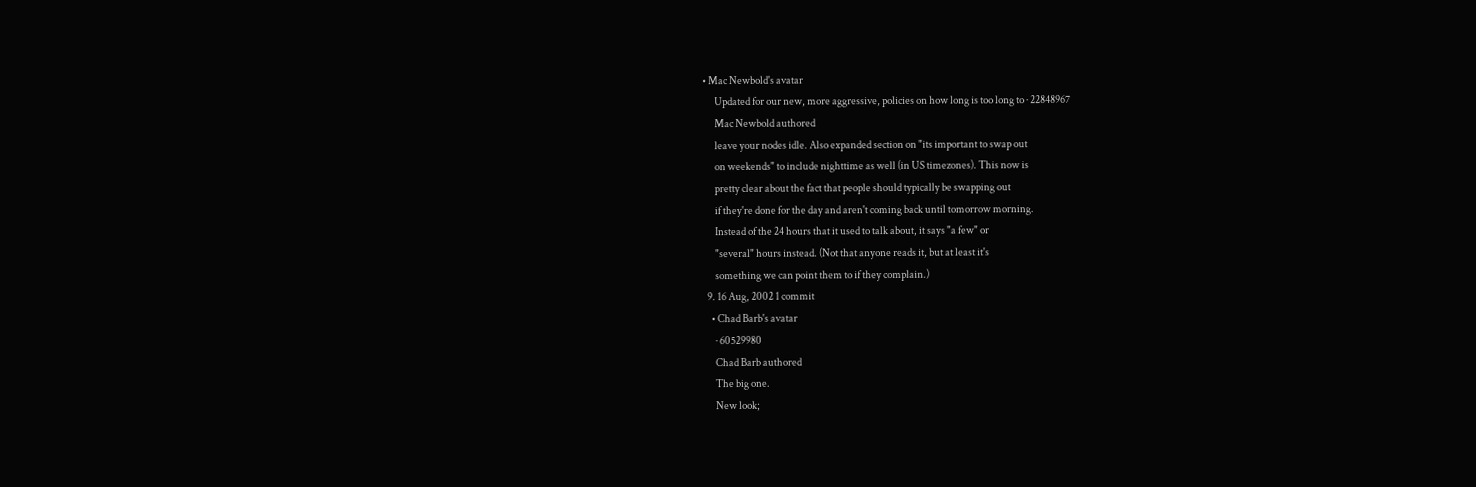• Mac Newbold's avatar
      Updated for our new, more aggressive, policies on how long is too long to · 22848967
      Mac Newbold authored
      leave your nodes idle. Also expanded section on "its important to swap out
      on weekends" to include nighttime as well (in US timezones). This now is
      pretty clear about the fact that people should typically be swapping out
      if they're done for the day and aren't coming back until tomorrow morning.
      Instead of the 24 hours that it used to talk about, it says "a few" or
      "several" hours instead. (Not that anyone reads it, but at least it's
      something we can point them to if they complain.)
  9. 16 Aug, 2002 1 commit
    • Chad Barb's avatar
      · 60529980
      Chad Barb authored
      The big one.
      New look;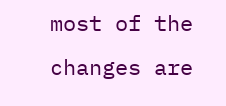most of the changes are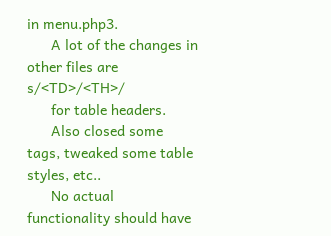in menu.php3.
      A lot of the changes in other files are s/<TD>/<TH>/
      for table headers.
      Also closed some tags, tweaked some table styles, etc..
      No actual functionality should have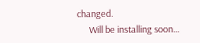changed.
      Will be installing soon...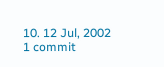10. 12 Jul, 2002 1 commit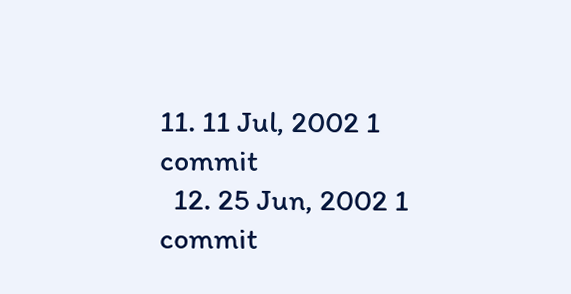11. 11 Jul, 2002 1 commit
  12. 25 Jun, 2002 1 commit